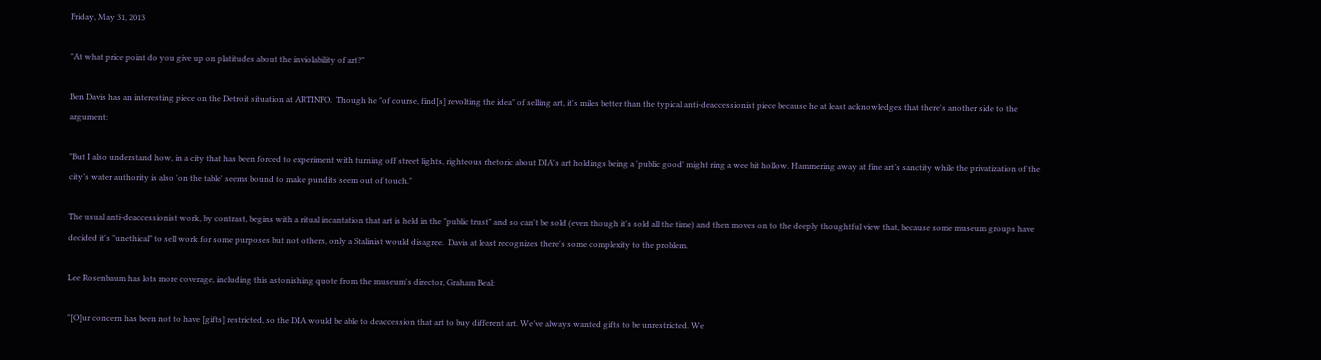Friday, May 31, 2013

"At what price point do you give up on platitudes about the inviolability of art?"

Ben Davis has an interesting piece on the Detroit situation at ARTINFO.  Though he "of course, find[s] revolting the idea" of selling art, it's miles better than the typical anti-deaccessionist piece because he at least acknowledges that there's another side to the argument:

"But I also understand how, in a city that has been forced to experiment with turning off street lights, righteous rhetoric about DIA's art holdings being a 'public good' might ring a wee bit hollow. Hammering away at fine art’s sanctity while the privatization of the city’s water authority is also 'on the table' seems bound to make pundits seem out of touch."

The usual anti-deaccessionist work, by contrast, begins with a ritual incantation that art is held in the "public trust" and so can't be sold (even though it's sold all the time) and then moves on to the deeply thoughtful view that, because some museum groups have decided it's "unethical" to sell work for some purposes but not others, only a Stalinist would disagree.  Davis at least recognizes there's some complexity to the problem.

Lee Rosenbaum has lots more coverage, including this astonishing quote from the museum's director, Graham Beal:

"[O]ur concern has been not to have [gifts] restricted, so the DIA would be able to deaccession that art to buy different art. We’ve always wanted gifts to be unrestricted. We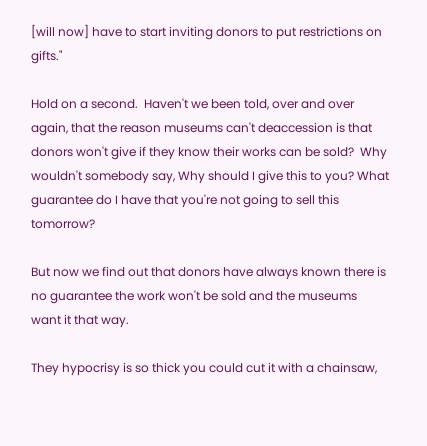[will now] have to start inviting donors to put restrictions on gifts."

Hold on a second.  Haven't we been told, over and over again, that the reason museums can't deaccession is that donors won't give if they know their works can be sold?  Why wouldn't somebody say, Why should I give this to you? What guarantee do I have that you're not going to sell this tomorrow?

But now we find out that donors have always known there is no guarantee the work won't be sold and the museums want it that way.

They hypocrisy is so thick you could cut it with a chainsaw,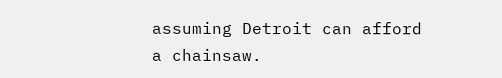assuming Detroit can afford a chainsaw.